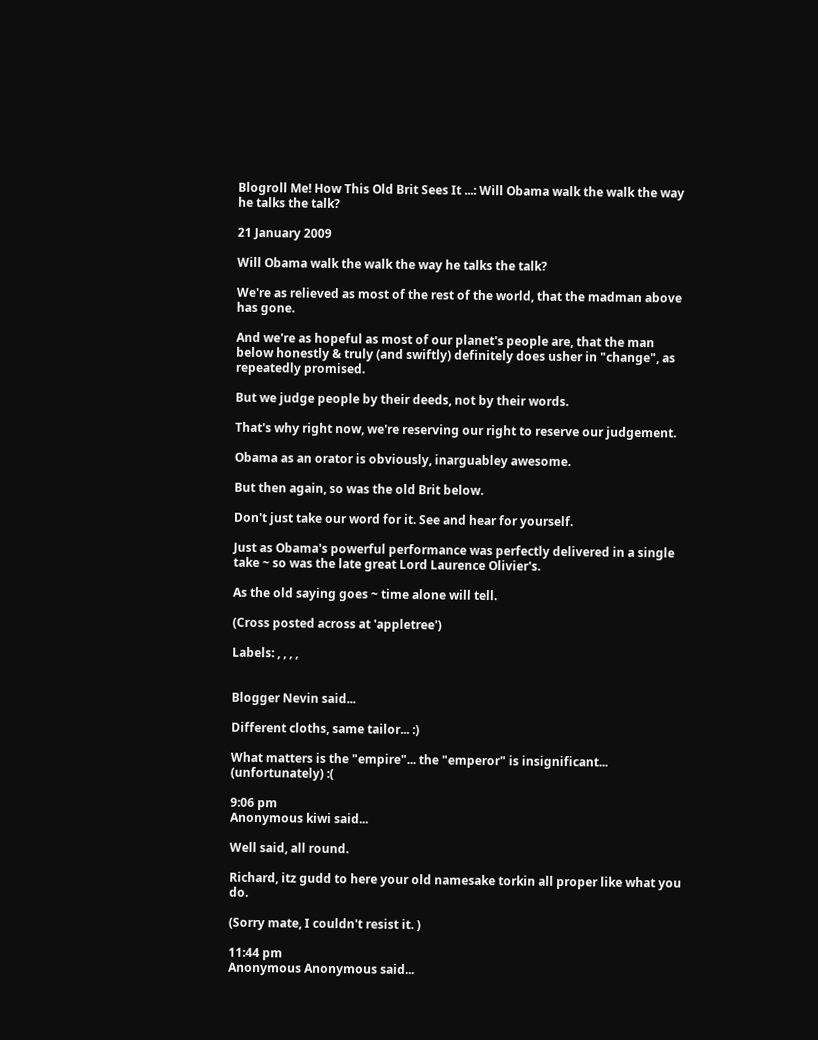Blogroll Me! How This Old Brit Sees It ...: Will Obama walk the walk the way he talks the talk?

21 January 2009

Will Obama walk the walk the way he talks the talk?

We're as relieved as most of the rest of the world, that the madman above has gone.

And we're as hopeful as most of our planet's people are, that the man below honestly & truly (and swiftly) definitely does usher in "change", as repeatedly promised.

But we judge people by their deeds, not by their words.

That's why right now, we're reserving our right to reserve our judgement.

Obama as an orator is obviously, inarguabley awesome.

But then again, so was the old Brit below.

Don't just take our word for it. See and hear for yourself.

Just as Obama's powerful performance was perfectly delivered in a single take ~ so was the late great Lord Laurence Olivier's.

As the old saying goes ~ time alone will tell.

(Cross posted across at 'appletree')

Labels: , , , ,


Blogger Nevin said...

Different cloths, same tailor... :)

What matters is the "empire"... the "emperor" is insignificant... (unfortunately) :(

9:06 pm
Anonymous kiwi said...

Well said, all round.

Richard, itz gudd to here your old namesake torkin all proper like what you do.

(Sorry mate, I couldn't resist it. )

11:44 pm
Anonymous Anonymous said...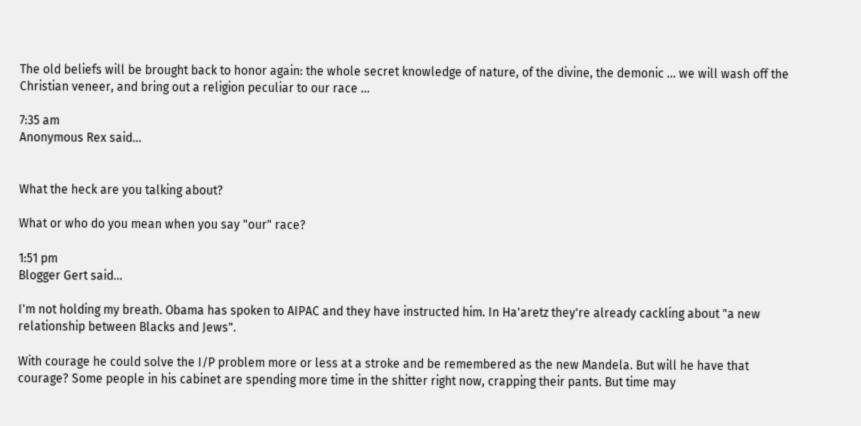The old beliefs will be brought back to honor again: the whole secret knowledge of nature, of the divine, the demonic ... we will wash off the Christian veneer, and bring out a religion peculiar to our race ...

7:35 am
Anonymous Rex said...


What the heck are you talking about?

What or who do you mean when you say "our" race?

1:51 pm
Blogger Gert said...

I'm not holding my breath. Obama has spoken to AIPAC and they have instructed him. In Ha'aretz they're already cackling about "a new relationship between Blacks and Jews".

With courage he could solve the I/P problem more or less at a stroke and be remembered as the new Mandela. But will he have that courage? Some people in his cabinet are spending more time in the shitter right now, crapping their pants. But time may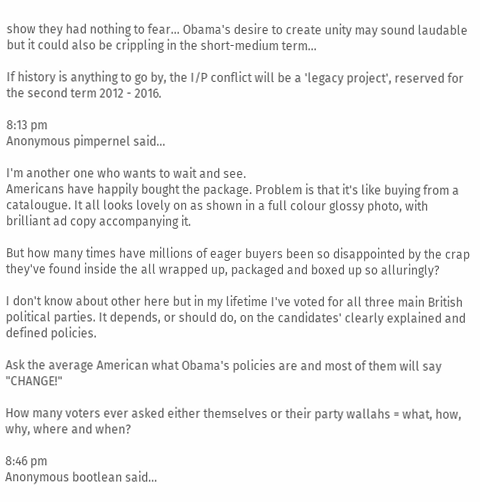show they had nothing to fear... Obama's desire to create unity may sound laudable but it could also be crippling in the short-medium term...

If history is anything to go by, the I/P conflict will be a 'legacy project', reserved for the second term 2012 - 2016.

8:13 pm
Anonymous pimpernel said...

I'm another one who wants to wait and see.
Americans have happily bought the package. Problem is that it's like buying from a catalougue. It all looks lovely on as shown in a full colour glossy photo, with brilliant ad copy accompanying it.

But how many times have millions of eager buyers been so disappointed by the crap they've found inside the all wrapped up, packaged and boxed up so alluringly?

I don't know about other here but in my lifetime I've voted for all three main British political parties. It depends, or should do, on the candidates' clearly explained and defined policies.

Ask the average American what Obama's policies are and most of them will say "CHANGE!"

How many voters ever asked either themselves or their party wallahs = what, how, why, where and when?

8:46 pm
Anonymous bootlean said...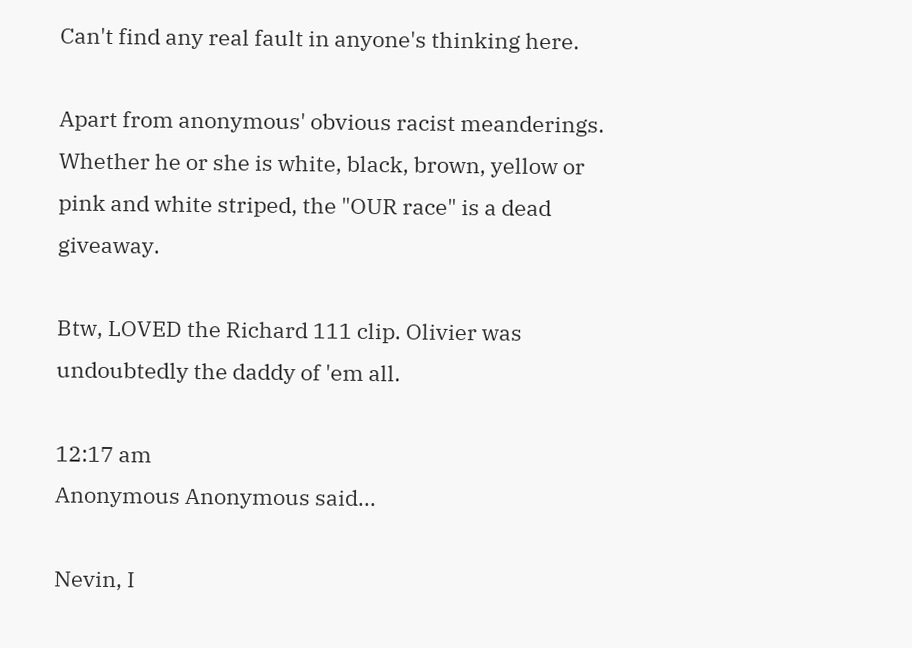Can't find any real fault in anyone's thinking here.

Apart from anonymous' obvious racist meanderings. Whether he or she is white, black, brown, yellow or pink and white striped, the "OUR race" is a dead giveaway.

Btw, LOVED the Richard 111 clip. Olivier was undoubtedly the daddy of 'em all.

12:17 am
Anonymous Anonymous said...

Nevin, I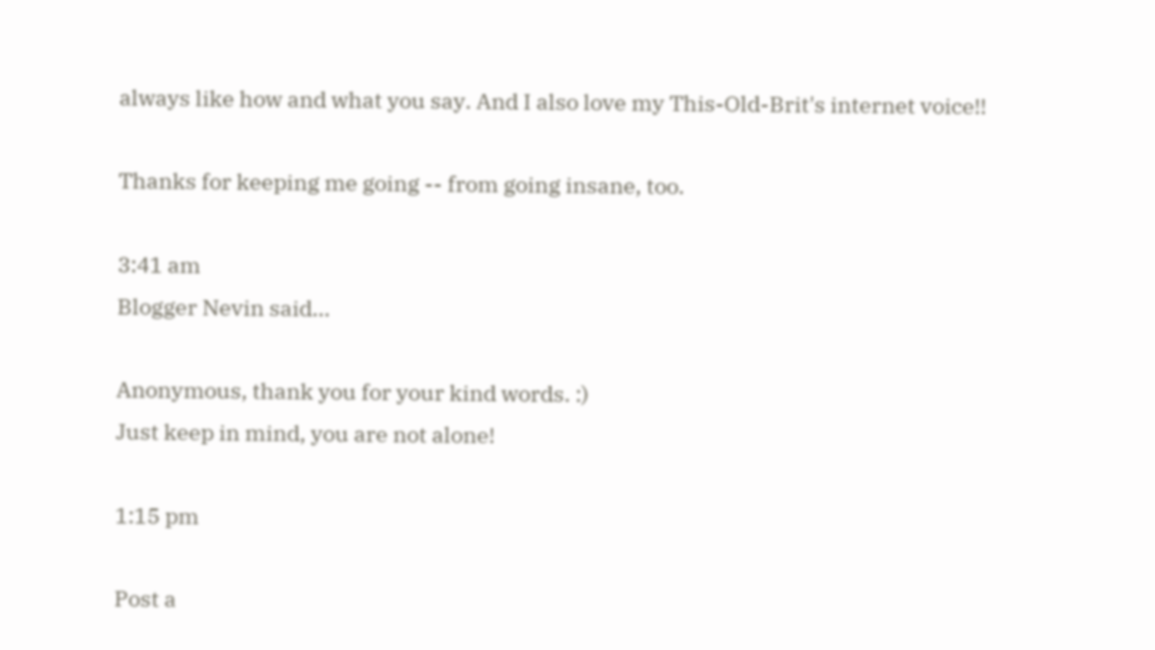always like how and what you say. And I also love my This-Old-Brit's internet voice!!

Thanks for keeping me going -- from going insane, too.

3:41 am
Blogger Nevin said...

Anonymous, thank you for your kind words. :)
Just keep in mind, you are not alone!

1:15 pm

Post a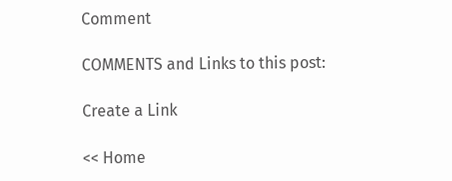Comment

COMMENTS and Links to this post:

Create a Link

<< Home